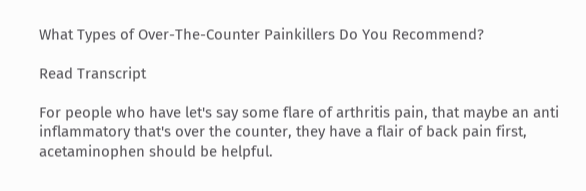What Types of Over-The-Counter Painkillers Do You Recommend?

Read Transcript

For people who have let's say some flare of arthritis pain, that maybe an anti inflammatory that's over the counter, they have a flair of back pain first, acetaminophen should be helpful.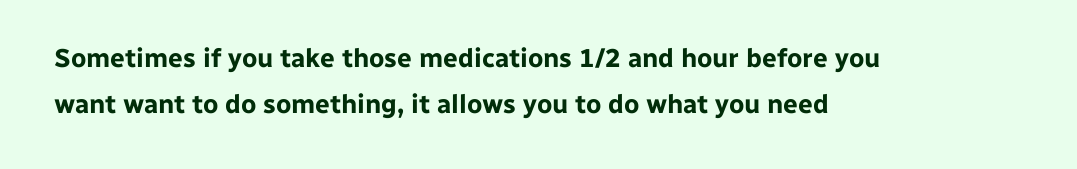Sometimes if you take those medications 1/2 and hour before you want want to do something, it allows you to do what you need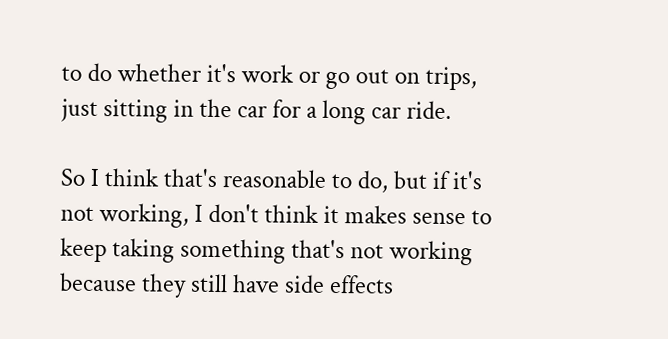to do whether it's work or go out on trips, just sitting in the car for a long car ride.

So I think that's reasonable to do, but if it's not working, I don't think it makes sense to keep taking something that's not working because they still have side effects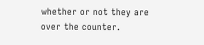whether or not they are over the counter.